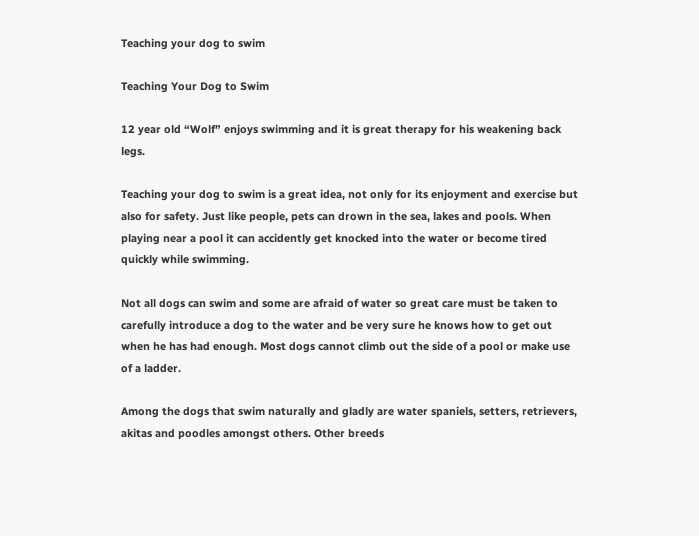Teaching your dog to swim

Teaching Your Dog to Swim

12 year old “Wolf” enjoys swimming and it is great therapy for his weakening back legs.

Teaching your dog to swim is a great idea, not only for its enjoyment and exercise but also for safety. Just like people, pets can drown in the sea, lakes and pools. When playing near a pool it can accidently get knocked into the water or become tired quickly while swimming.

Not all dogs can swim and some are afraid of water so great care must be taken to carefully introduce a dog to the water and be very sure he knows how to get out when he has had enough. Most dogs cannot climb out the side of a pool or make use of a ladder.

Among the dogs that swim naturally and gladly are water spaniels, setters, retrievers, akitas and poodles amongst others. Other breeds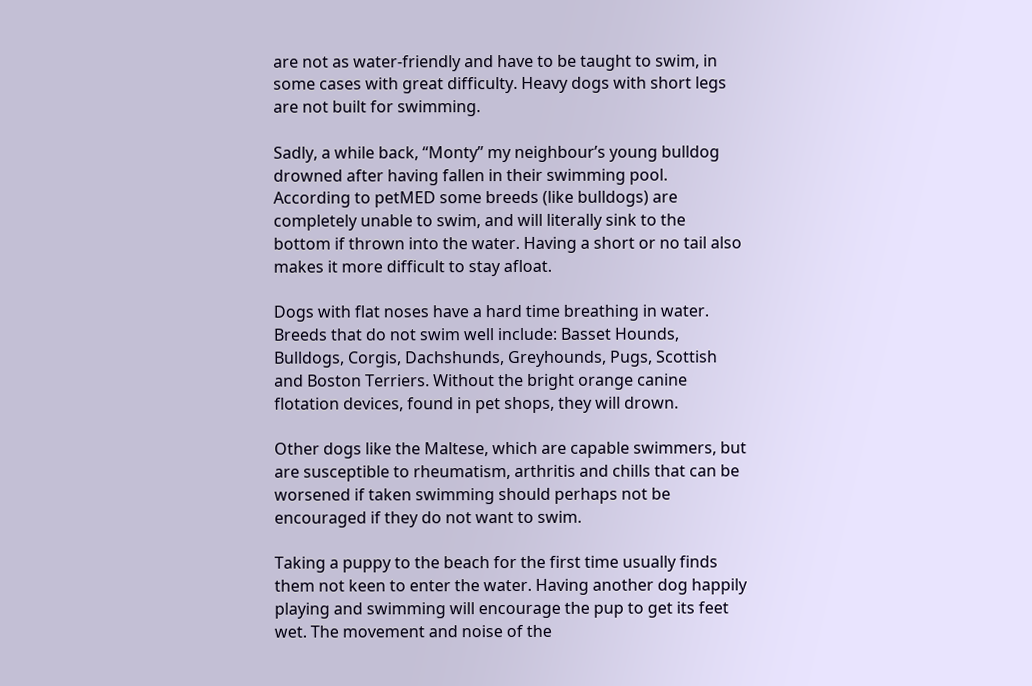are not as water-friendly and have to be taught to swim, in some cases with great difficulty. Heavy dogs with short legs are not built for swimming.

Sadly, a while back, “Monty” my neighbour’s young bulldog drowned after having fallen in their swimming pool. According to petMED some breeds (like bulldogs) are completely unable to swim, and will literally sink to the bottom if thrown into the water. Having a short or no tail also makes it more difficult to stay afloat.

Dogs with flat noses have a hard time breathing in water. Breeds that do not swim well include: Basset Hounds, Bulldogs, Corgis, Dachshunds, Greyhounds, Pugs, Scottish and Boston Terriers. Without the bright orange canine flotation devices, found in pet shops, they will drown.

Other dogs like the Maltese, which are capable swimmers, but are susceptible to rheumatism, arthritis and chills that can be worsened if taken swimming should perhaps not be encouraged if they do not want to swim.

Taking a puppy to the beach for the first time usually finds them not keen to enter the water. Having another dog happily playing and swimming will encourage the pup to get its feet wet. The movement and noise of the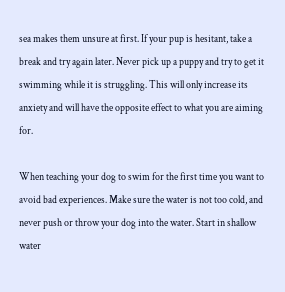sea makes them unsure at first. If your pup is hesitant, take a break and try again later. Never pick up a puppy and try to get it swimming while it is struggling. This will only increase its anxiety and will have the opposite effect to what you are aiming for.

When teaching your dog to swim for the first time you want to avoid bad experiences. Make sure the water is not too cold, and never push or throw your dog into the water. Start in shallow water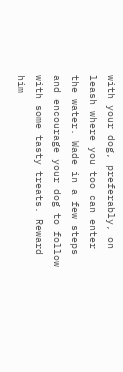with your dog, preferably, on leash where you too can enter the water. Wade in a few steps and encourage your dog to follow with some tasty treats. Reward him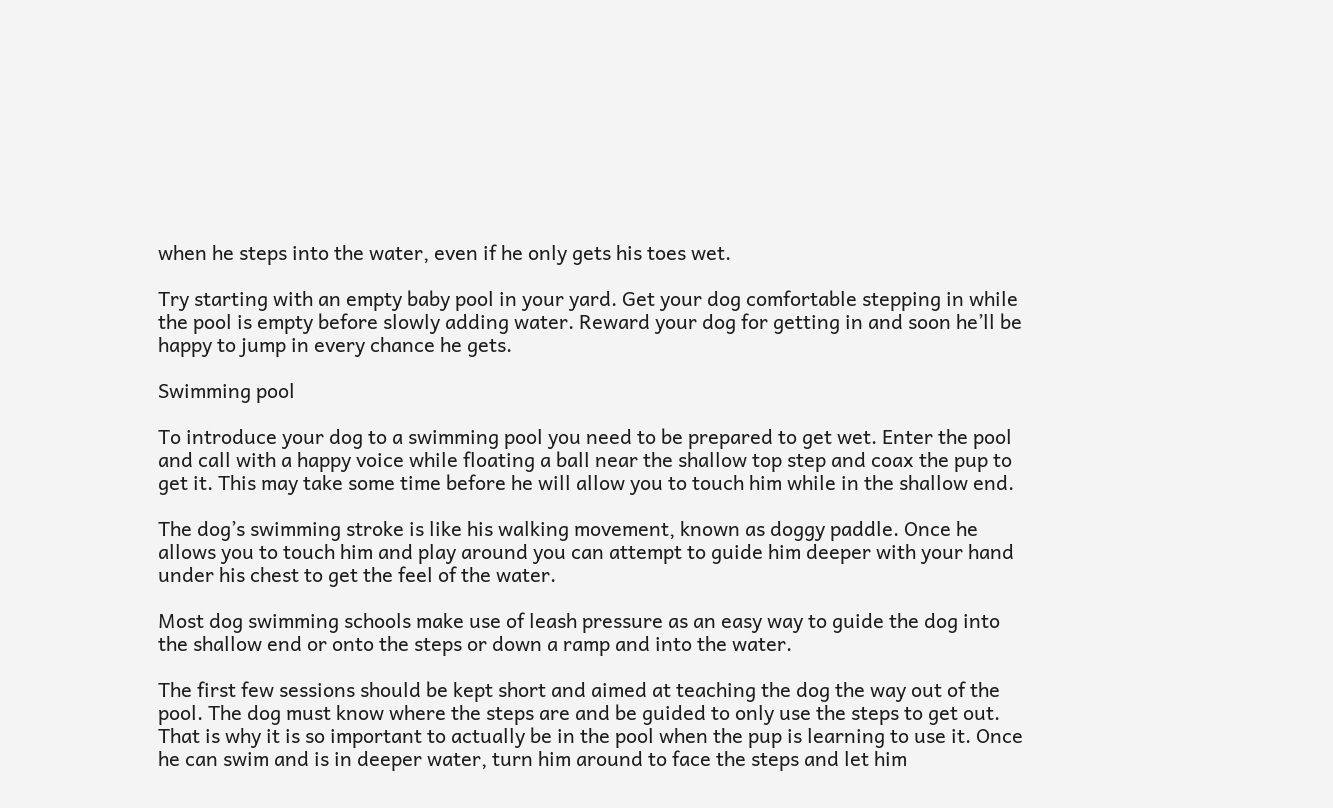when he steps into the water, even if he only gets his toes wet.

Try starting with an empty baby pool in your yard. Get your dog comfortable stepping in while the pool is empty before slowly adding water. Reward your dog for getting in and soon he’ll be happy to jump in every chance he gets.

Swimming pool

To introduce your dog to a swimming pool you need to be prepared to get wet. Enter the pool and call with a happy voice while floating a ball near the shallow top step and coax the pup to get it. This may take some time before he will allow you to touch him while in the shallow end.

The dog’s swimming stroke is like his walking movement, known as doggy paddle. Once he allows you to touch him and play around you can attempt to guide him deeper with your hand under his chest to get the feel of the water.

Most dog swimming schools make use of leash pressure as an easy way to guide the dog into the shallow end or onto the steps or down a ramp and into the water.

The first few sessions should be kept short and aimed at teaching the dog the way out of the pool. The dog must know where the steps are and be guided to only use the steps to get out. That is why it is so important to actually be in the pool when the pup is learning to use it. Once he can swim and is in deeper water, turn him around to face the steps and let him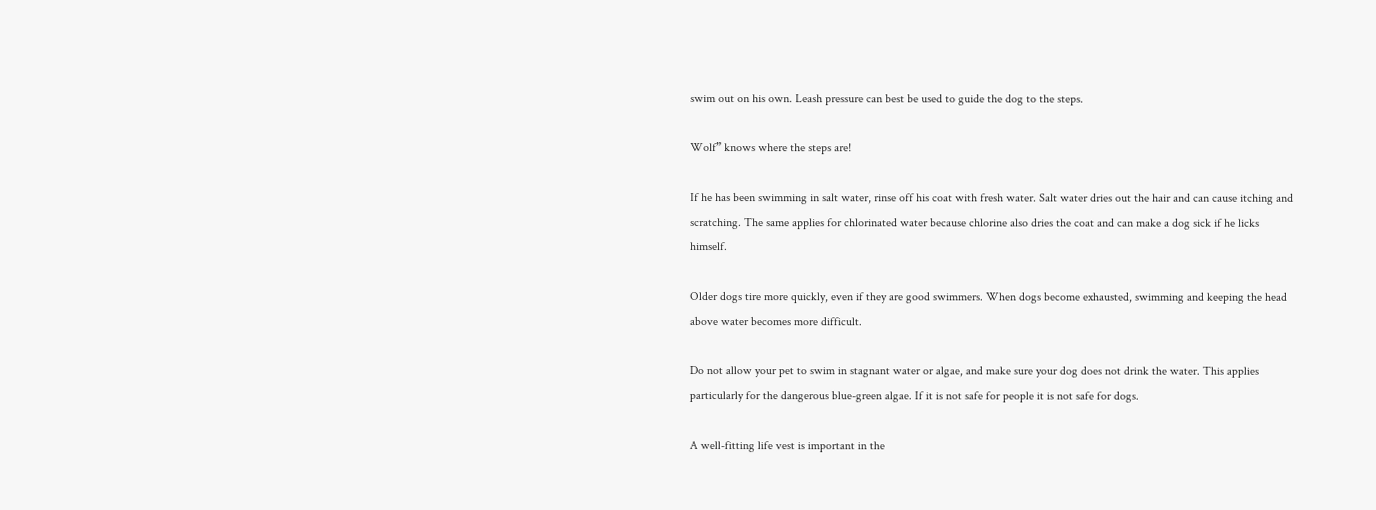swim out on his own. Leash pressure can best be used to guide the dog to the steps.

Wolf” knows where the steps are!

If he has been swimming in salt water, rinse off his coat with fresh water. Salt water dries out the hair and can cause itching and scratching. The same applies for chlorinated water because chlorine also dries the coat and can make a dog sick if he licks himself.

Older dogs tire more quickly, even if they are good swimmers. When dogs become exhausted, swimming and keeping the head above water becomes more difficult.

Do not allow your pet to swim in stagnant water or algae, and make sure your dog does not drink the water. This applies particularly for the dangerous blue-green algae. If it is not safe for people it is not safe for dogs.

A well-fitting life vest is important in the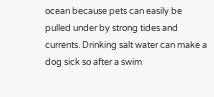ocean because pets can easily be pulled under by strong tides and currents. Drinking salt water can make a dog sick so after a swim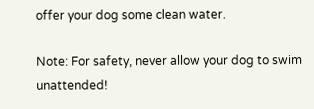offer your dog some clean water.

Note: For safety, never allow your dog to swim unattended!